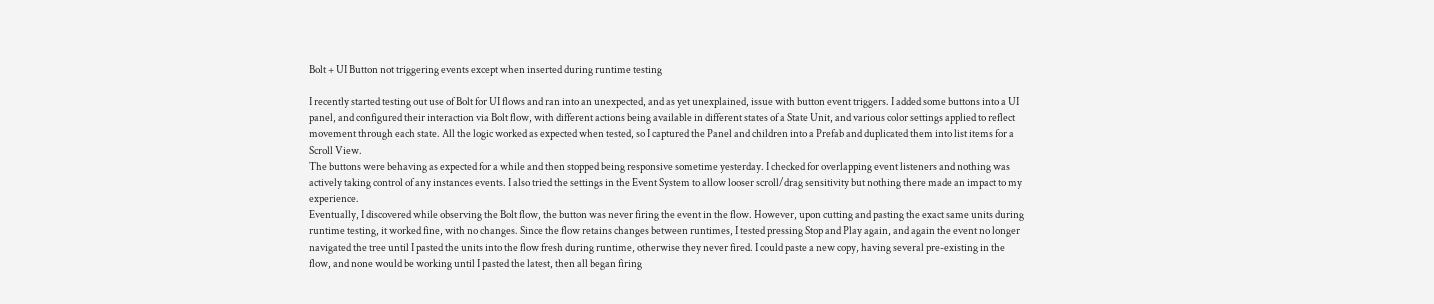Bolt + UI Button not triggering events except when inserted during runtime testing

I recently started testing out use of Bolt for UI flows and ran into an unexpected, and as yet unexplained, issue with button event triggers. I added some buttons into a UI panel, and configured their interaction via Bolt flow, with different actions being available in different states of a State Unit, and various color settings applied to reflect movement through each state. All the logic worked as expected when tested, so I captured the Panel and children into a Prefab and duplicated them into list items for a Scroll View.
The buttons were behaving as expected for a while and then stopped being responsive sometime yesterday. I checked for overlapping event listeners and nothing was actively taking control of any instances events. I also tried the settings in the Event System to allow looser scroll/drag sensitivity but nothing there made an impact to my experience.
Eventually, I discovered while observing the Bolt flow, the button was never firing the event in the flow. However, upon cutting and pasting the exact same units during runtime testing, it worked fine, with no changes. Since the flow retains changes between runtimes, I tested pressing Stop and Play again, and again the event no longer navigated the tree until I pasted the units into the flow fresh during runtime, otherwise they never fired. I could paste a new copy, having several pre-existing in the flow, and none would be working until I pasted the latest, then all began firing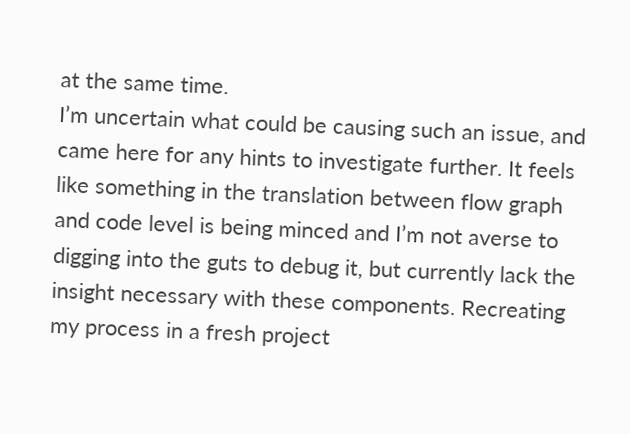at the same time.
I’m uncertain what could be causing such an issue, and came here for any hints to investigate further. It feels like something in the translation between flow graph and code level is being minced and I’m not averse to digging into the guts to debug it, but currently lack the insight necessary with these components. Recreating my process in a fresh project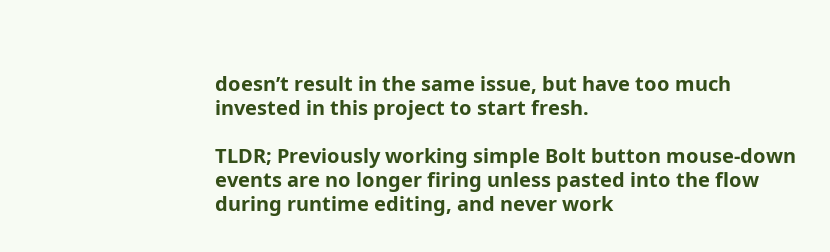doesn’t result in the same issue, but have too much invested in this project to start fresh.

TLDR; Previously working simple Bolt button mouse-down events are no longer firing unless pasted into the flow during runtime editing, and never work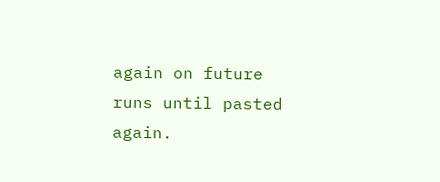again on future runs until pasted again.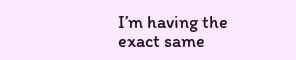I’m having the exact same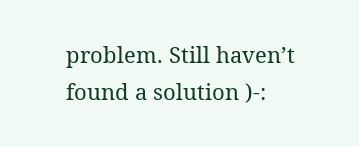problem. Still haven’t found a solution )-: